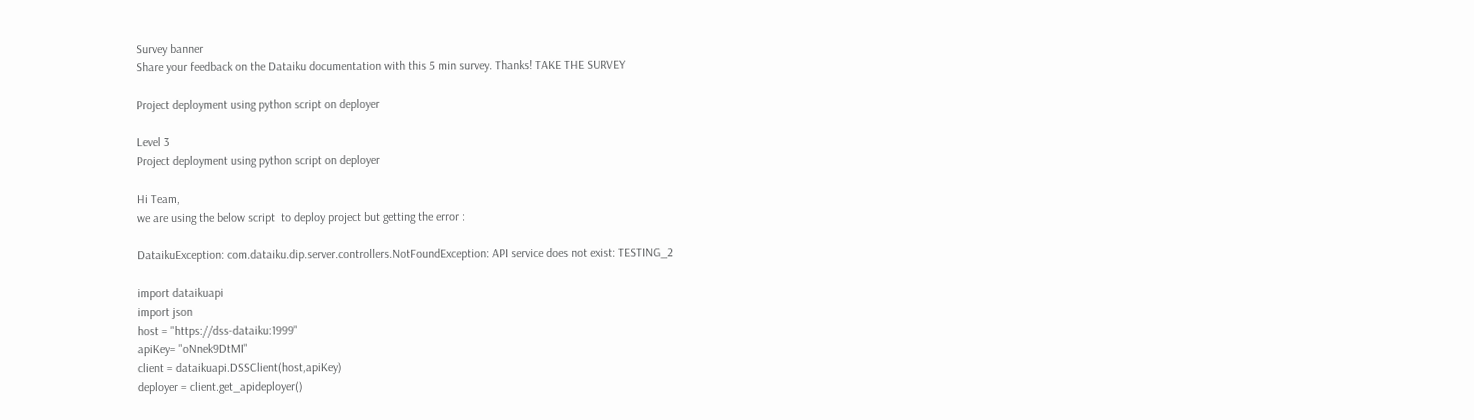Survey banner
Share your feedback on the Dataiku documentation with this 5 min survey. Thanks! TAKE THE SURVEY

Project deployment using python script on deployer

Level 3
Project deployment using python script on deployer

Hi Team,
we are using the below script  to deploy project but getting the error :

DataikuException: com.dataiku.dip.server.controllers.NotFoundException: API service does not exist: TESTING_2

import dataikuapi
import json
host = "https://dss-dataiku:1999"
apiKey= "oNnek9DtMI"
client = dataikuapi.DSSClient(host,apiKey)
deployer = client.get_apideployer()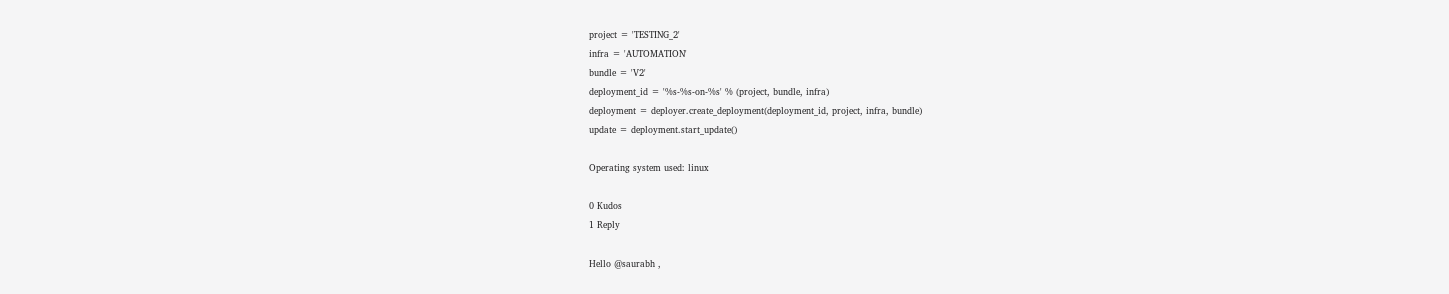project = 'TESTING_2'
infra = 'AUTOMATION'
bundle = 'V2'
deployment_id = '%s-%s-on-%s' % (project, bundle, infra)
deployment = deployer.create_deployment(deployment_id, project, infra, bundle)
update = deployment.start_update()

Operating system used: linux

0 Kudos
1 Reply

Hello @saurabh ,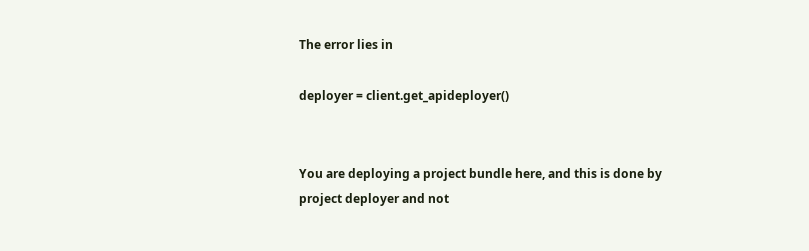The error lies in

deployer = client.get_apideployer()


You are deploying a project bundle here, and this is done by project deployer and not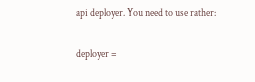api deployer. You need to use rather:

deployer =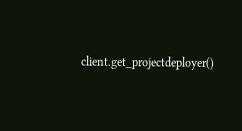client.get_projectdeployer()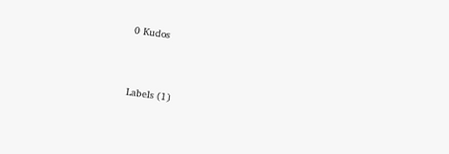0 Kudos


Labels (1)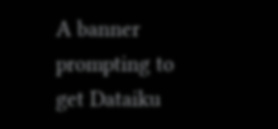A banner prompting to get Dataiku